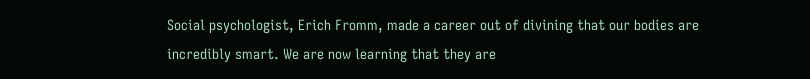Social psychologist, Erich Fromm, made a career out of divining that our bodies are incredibly smart. We are now learning that they are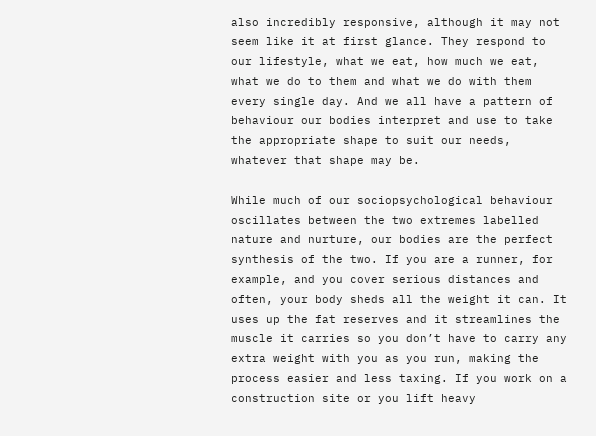also incredibly responsive, although it may not seem like it at first glance. They respond to our lifestyle, what we eat, how much we eat, what we do to them and what we do with them every single day. And we all have a pattern of behaviour our bodies interpret and use to take the appropriate shape to suit our needs, whatever that shape may be.

While much of our sociopsychological behaviour oscillates between the two extremes labelled nature and nurture, our bodies are the perfect synthesis of the two. If you are a runner, for example, and you cover serious distances and often, your body sheds all the weight it can. It uses up the fat reserves and it streamlines the muscle it carries so you don’t have to carry any extra weight with you as you run, making the process easier and less taxing. If you work on a construction site or you lift heavy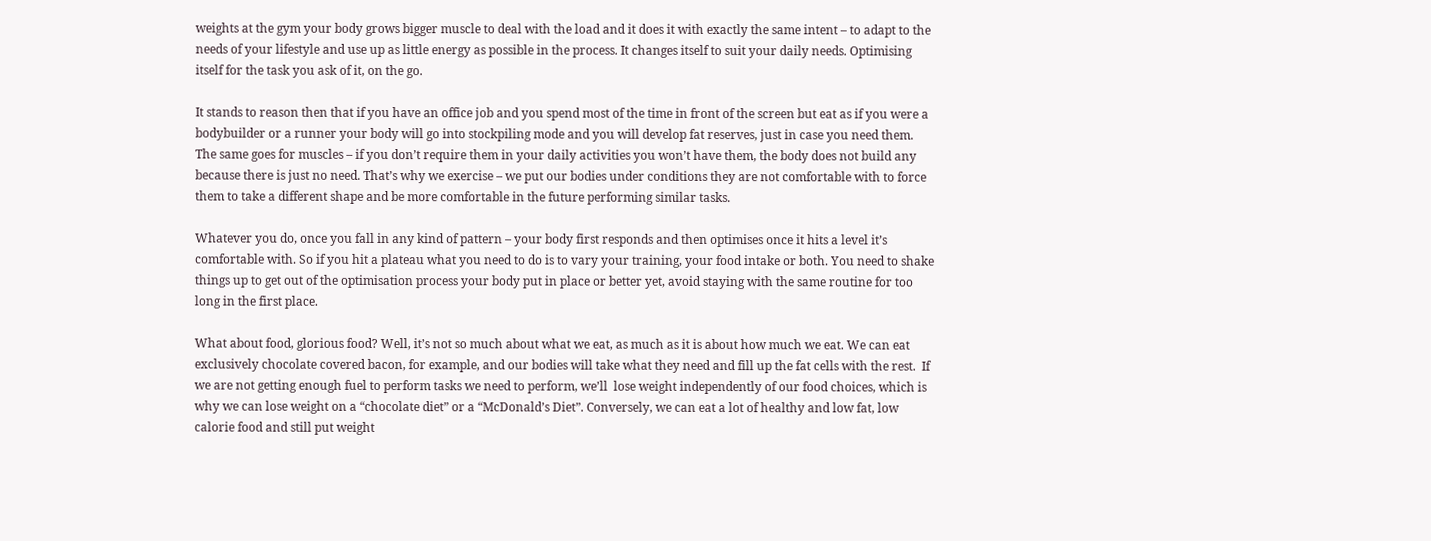weights at the gym your body grows bigger muscle to deal with the load and it does it with exactly the same intent – to adapt to the needs of your lifestyle and use up as little energy as possible in the process. It changes itself to suit your daily needs. Optimising itself for the task you ask of it, on the go.

It stands to reason then that if you have an office job and you spend most of the time in front of the screen but eat as if you were a bodybuilder or a runner your body will go into stockpiling mode and you will develop fat reserves, just in case you need them. The same goes for muscles – if you don’t require them in your daily activities you won’t have them, the body does not build any because there is just no need. That’s why we exercise – we put our bodies under conditions they are not comfortable with to force them to take a different shape and be more comfortable in the future performing similar tasks.

Whatever you do, once you fall in any kind of pattern – your body first responds and then optimises once it hits a level it’s comfortable with. So if you hit a plateau what you need to do is to vary your training, your food intake or both. You need to shake things up to get out of the optimisation process your body put in place or better yet, avoid staying with the same routine for too long in the first place.

What about food, glorious food? Well, it’s not so much about what we eat, as much as it is about how much we eat. We can eat exclusively chocolate covered bacon, for example, and our bodies will take what they need and fill up the fat cells with the rest.  If we are not getting enough fuel to perform tasks we need to perform, we’ll  lose weight independently of our food choices, which is why we can lose weight on a “chocolate diet” or a “McDonald’s Diet”. Conversely, we can eat a lot of healthy and low fat, low calorie food and still put weight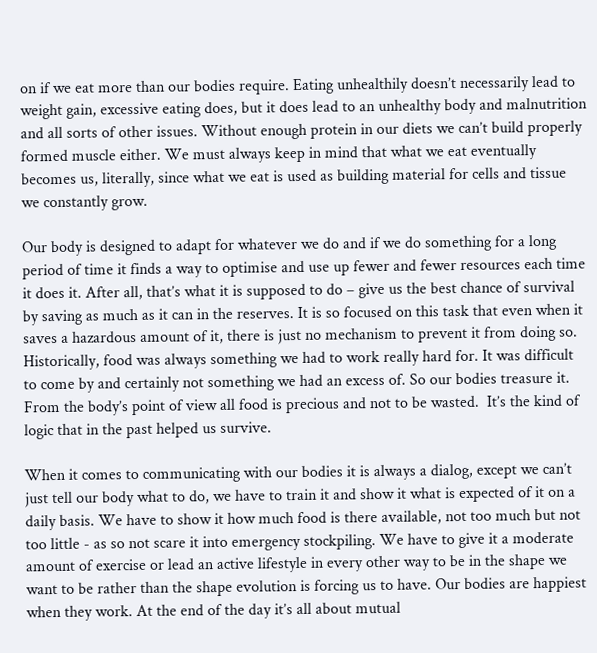on if we eat more than our bodies require. Eating unhealthily doesn’t necessarily lead to weight gain, excessive eating does, but it does lead to an unhealthy body and malnutrition and all sorts of other issues. Without enough protein in our diets we can’t build properly formed muscle either. We must always keep in mind that what we eat eventually becomes us, literally, since what we eat is used as building material for cells and tissue we constantly grow.

Our body is designed to adapt for whatever we do and if we do something for a long period of time it finds a way to optimise and use up fewer and fewer resources each time it does it. After all, that’s what it is supposed to do – give us the best chance of survival by saving as much as it can in the reserves. It is so focused on this task that even when it saves a hazardous amount of it, there is just no mechanism to prevent it from doing so. Historically, food was always something we had to work really hard for. It was difficult to come by and certainly not something we had an excess of. So our bodies treasure it. From the body’s point of view all food is precious and not to be wasted.  It’s the kind of logic that in the past helped us survive.

When it comes to communicating with our bodies it is always a dialog, except we can’t just tell our body what to do, we have to train it and show it what is expected of it on a daily basis. We have to show it how much food is there available, not too much but not too little - as so not scare it into emergency stockpiling. We have to give it a moderate amount of exercise or lead an active lifestyle in every other way to be in the shape we want to be rather than the shape evolution is forcing us to have. Our bodies are happiest when they work. At the end of the day it’s all about mutual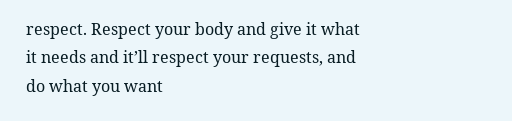respect. Respect your body and give it what it needs and it’ll respect your requests, and do what you want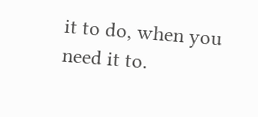it to do, when you need it to.